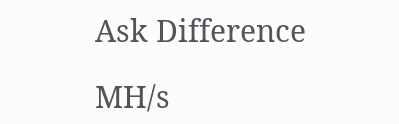Ask Difference

MH/s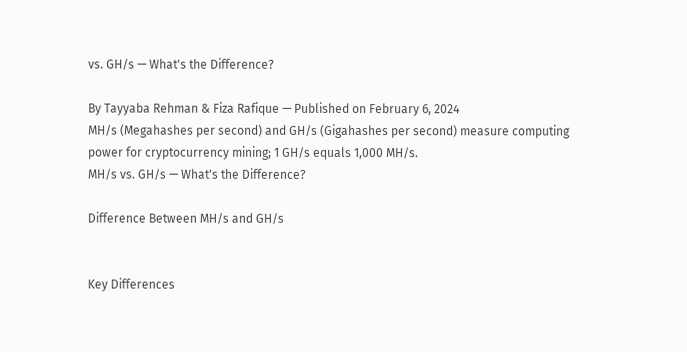vs. GH/s — What's the Difference?

By Tayyaba Rehman & Fiza Rafique — Published on February 6, 2024
MH/s (Megahashes per second) and GH/s (Gigahashes per second) measure computing power for cryptocurrency mining; 1 GH/s equals 1,000 MH/s.
MH/s vs. GH/s — What's the Difference?

Difference Between MH/s and GH/s


Key Differences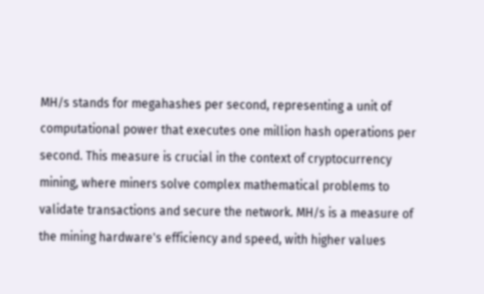MH/s stands for megahashes per second, representing a unit of computational power that executes one million hash operations per second. This measure is crucial in the context of cryptocurrency mining, where miners solve complex mathematical problems to validate transactions and secure the network. MH/s is a measure of the mining hardware's efficiency and speed, with higher values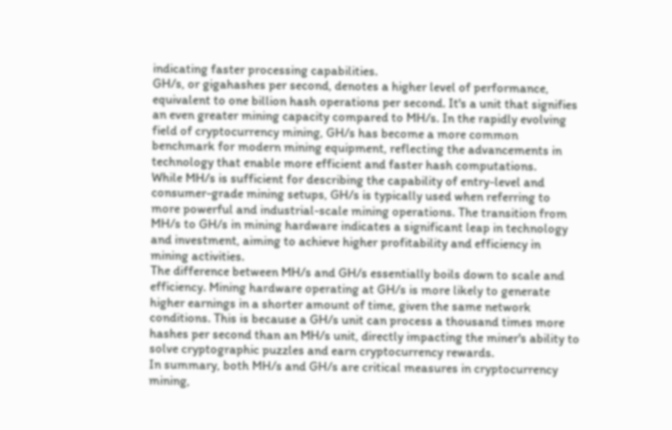indicating faster processing capabilities.
GH/s, or gigahashes per second, denotes a higher level of performance, equivalent to one billion hash operations per second. It's a unit that signifies an even greater mining capacity compared to MH/s. In the rapidly evolving field of cryptocurrency mining, GH/s has become a more common benchmark for modern mining equipment, reflecting the advancements in technology that enable more efficient and faster hash computations.
While MH/s is sufficient for describing the capability of entry-level and consumer-grade mining setups, GH/s is typically used when referring to more powerful and industrial-scale mining operations. The transition from MH/s to GH/s in mining hardware indicates a significant leap in technology and investment, aiming to achieve higher profitability and efficiency in mining activities.
The difference between MH/s and GH/s essentially boils down to scale and efficiency. Mining hardware operating at GH/s is more likely to generate higher earnings in a shorter amount of time, given the same network conditions. This is because a GH/s unit can process a thousand times more hashes per second than an MH/s unit, directly impacting the miner's ability to solve cryptographic puzzles and earn cryptocurrency rewards.
In summary, both MH/s and GH/s are critical measures in cryptocurrency mining,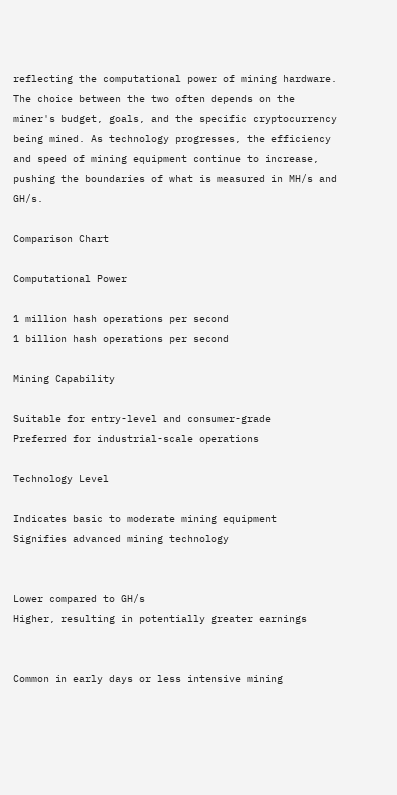reflecting the computational power of mining hardware. The choice between the two often depends on the miner's budget, goals, and the specific cryptocurrency being mined. As technology progresses, the efficiency and speed of mining equipment continue to increase, pushing the boundaries of what is measured in MH/s and GH/s.

Comparison Chart

Computational Power

1 million hash operations per second
1 billion hash operations per second

Mining Capability

Suitable for entry-level and consumer-grade
Preferred for industrial-scale operations

Technology Level

Indicates basic to moderate mining equipment
Signifies advanced mining technology


Lower compared to GH/s
Higher, resulting in potentially greater earnings


Common in early days or less intensive mining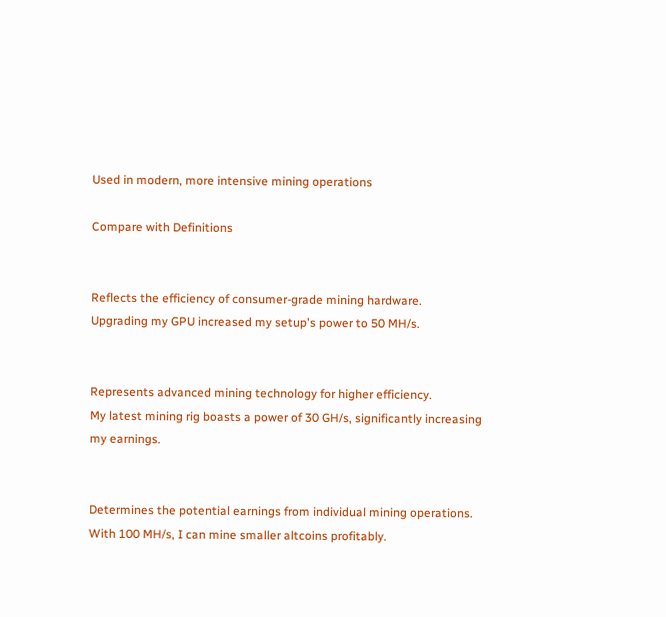Used in modern, more intensive mining operations

Compare with Definitions


Reflects the efficiency of consumer-grade mining hardware.
Upgrading my GPU increased my setup's power to 50 MH/s.


Represents advanced mining technology for higher efficiency.
My latest mining rig boasts a power of 30 GH/s, significantly increasing my earnings.


Determines the potential earnings from individual mining operations.
With 100 MH/s, I can mine smaller altcoins profitably.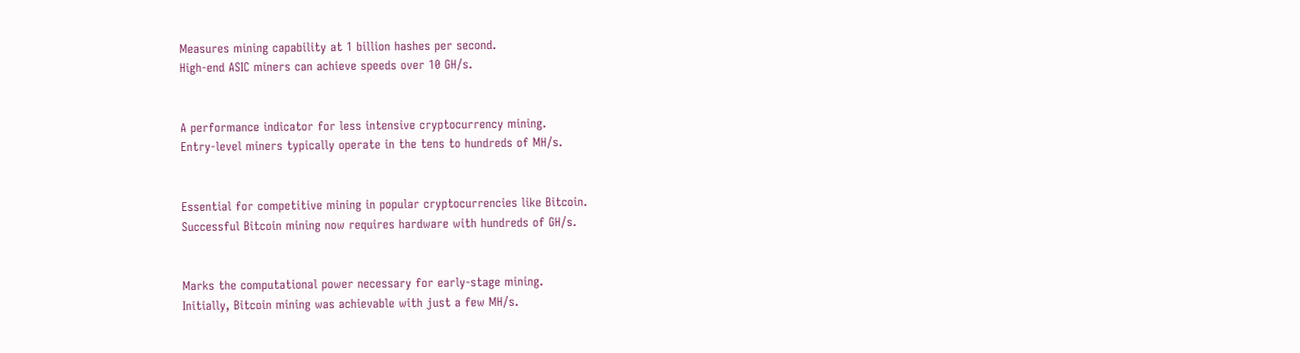Measures mining capability at 1 billion hashes per second.
High-end ASIC miners can achieve speeds over 10 GH/s.


A performance indicator for less intensive cryptocurrency mining.
Entry-level miners typically operate in the tens to hundreds of MH/s.


Essential for competitive mining in popular cryptocurrencies like Bitcoin.
Successful Bitcoin mining now requires hardware with hundreds of GH/s.


Marks the computational power necessary for early-stage mining.
Initially, Bitcoin mining was achievable with just a few MH/s.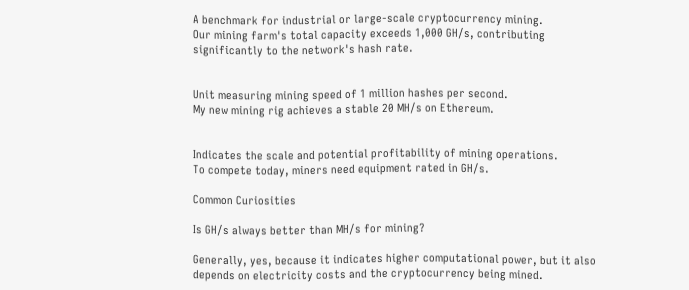A benchmark for industrial or large-scale cryptocurrency mining.
Our mining farm's total capacity exceeds 1,000 GH/s, contributing significantly to the network's hash rate.


Unit measuring mining speed of 1 million hashes per second.
My new mining rig achieves a stable 20 MH/s on Ethereum.


Indicates the scale and potential profitability of mining operations.
To compete today, miners need equipment rated in GH/s.

Common Curiosities

Is GH/s always better than MH/s for mining?

Generally, yes, because it indicates higher computational power, but it also depends on electricity costs and the cryptocurrency being mined.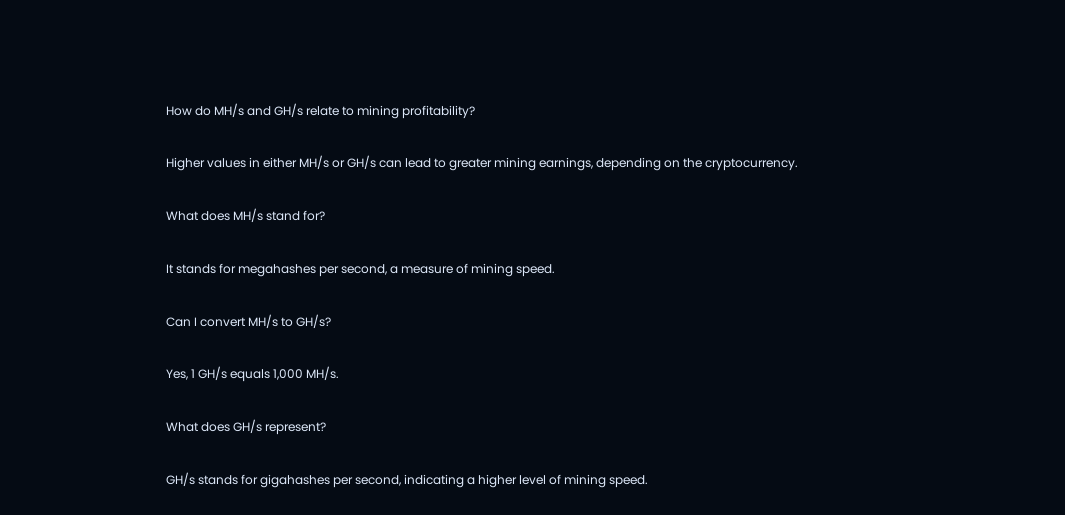How do MH/s and GH/s relate to mining profitability?

Higher values in either MH/s or GH/s can lead to greater mining earnings, depending on the cryptocurrency.

What does MH/s stand for?

It stands for megahashes per second, a measure of mining speed.

Can I convert MH/s to GH/s?

Yes, 1 GH/s equals 1,000 MH/s.

What does GH/s represent?

GH/s stands for gigahashes per second, indicating a higher level of mining speed.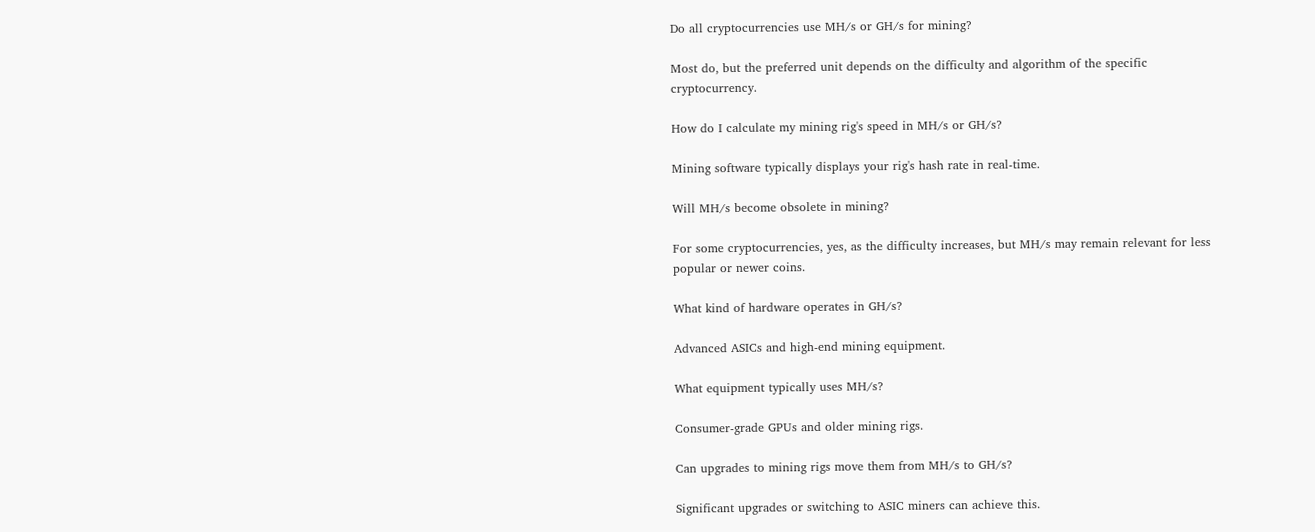Do all cryptocurrencies use MH/s or GH/s for mining?

Most do, but the preferred unit depends on the difficulty and algorithm of the specific cryptocurrency.

How do I calculate my mining rig's speed in MH/s or GH/s?

Mining software typically displays your rig's hash rate in real-time.

Will MH/s become obsolete in mining?

For some cryptocurrencies, yes, as the difficulty increases, but MH/s may remain relevant for less popular or newer coins.

What kind of hardware operates in GH/s?

Advanced ASICs and high-end mining equipment.

What equipment typically uses MH/s?

Consumer-grade GPUs and older mining rigs.

Can upgrades to mining rigs move them from MH/s to GH/s?

Significant upgrades or switching to ASIC miners can achieve this.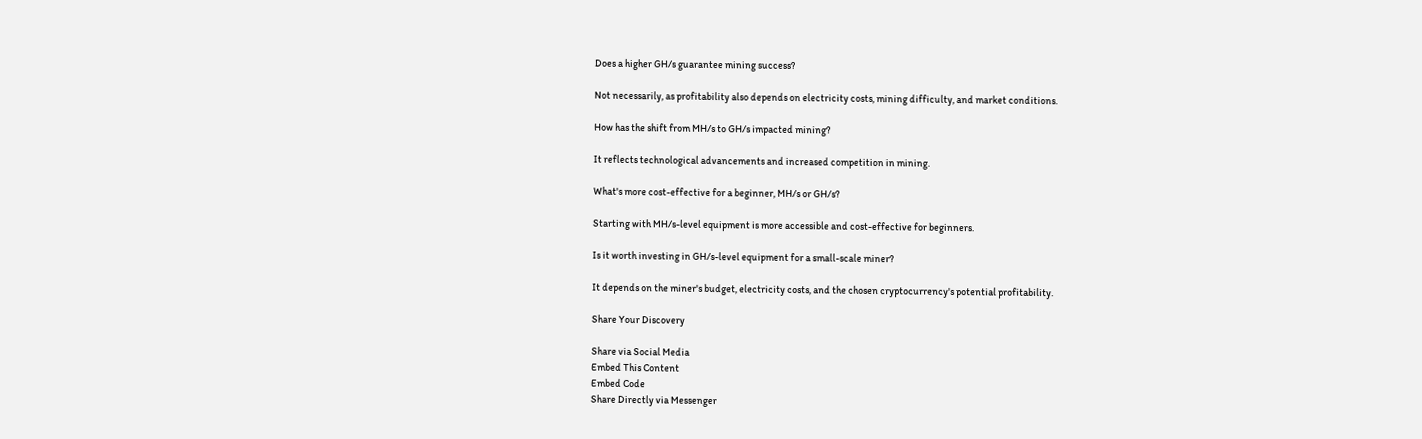Does a higher GH/s guarantee mining success?

Not necessarily, as profitability also depends on electricity costs, mining difficulty, and market conditions.

How has the shift from MH/s to GH/s impacted mining?

It reflects technological advancements and increased competition in mining.

What's more cost-effective for a beginner, MH/s or GH/s?

Starting with MH/s-level equipment is more accessible and cost-effective for beginners.

Is it worth investing in GH/s-level equipment for a small-scale miner?

It depends on the miner's budget, electricity costs, and the chosen cryptocurrency's potential profitability.

Share Your Discovery

Share via Social Media
Embed This Content
Embed Code
Share Directly via Messenger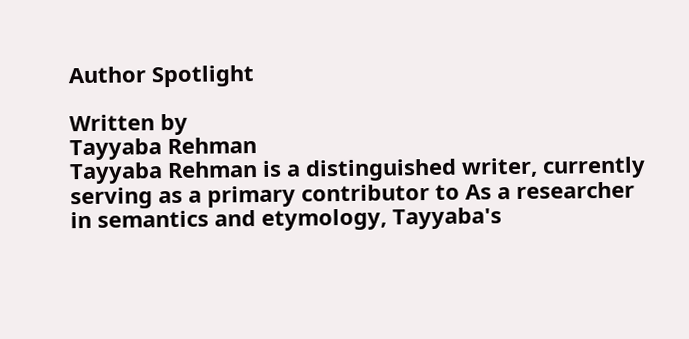Author Spotlight

Written by
Tayyaba Rehman
Tayyaba Rehman is a distinguished writer, currently serving as a primary contributor to As a researcher in semantics and etymology, Tayyaba's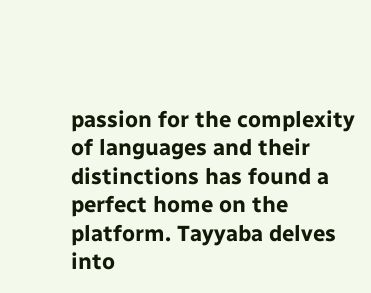passion for the complexity of languages and their distinctions has found a perfect home on the platform. Tayyaba delves into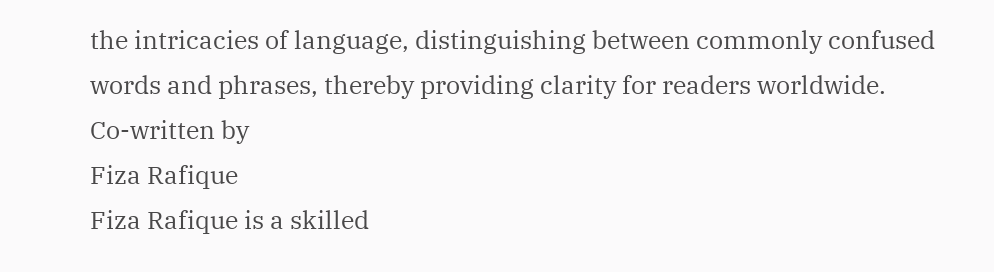the intricacies of language, distinguishing between commonly confused words and phrases, thereby providing clarity for readers worldwide.
Co-written by
Fiza Rafique
Fiza Rafique is a skilled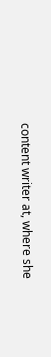content writer at, where she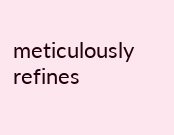meticulously refines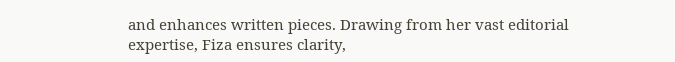and enhances written pieces. Drawing from her vast editorial expertise, Fiza ensures clarity,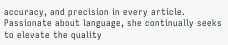accuracy, and precision in every article. Passionate about language, she continually seeks to elevate the quality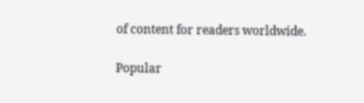of content for readers worldwide.

Popular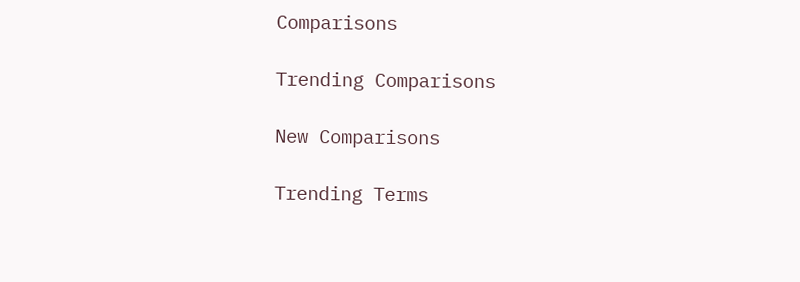Comparisons

Trending Comparisons

New Comparisons

Trending Terms